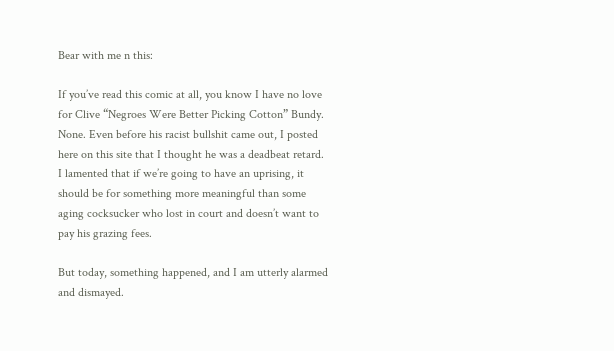Bear with me n this:

If you’ve read this comic at all, you know I have no love for Clive “Negroes Were Better Picking Cotton” Bundy. None. Even before his racist bullshit came out, I posted here on this site that I thought he was a deadbeat retard. I lamented that if we’re going to have an uprising, it should be for something more meaningful than some aging cocksucker who lost in court and doesn’t want to pay his grazing fees.

But today, something happened, and I am utterly alarmed and dismayed.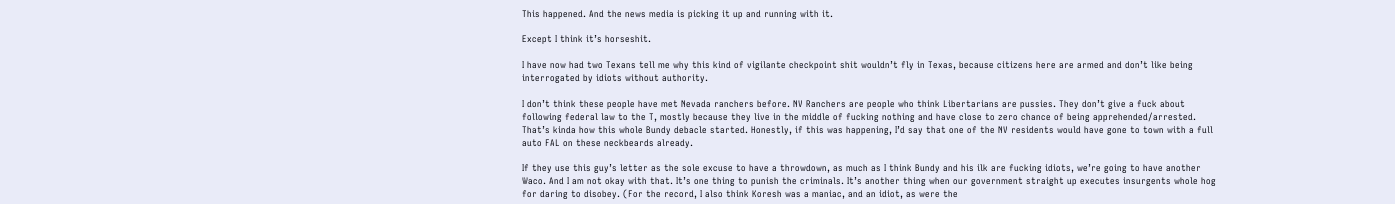This happened. And the news media is picking it up and running with it.

Except I think it’s horseshit.

I have now had two Texans tell me why this kind of vigilante checkpoint shit wouldn’t fly in Texas, because citizens here are armed and don’t like being interrogated by idiots without authority.

I don’t think these people have met Nevada ranchers before. NV Ranchers are people who think Libertarians are pussies. They don’t give a fuck about following federal law to the T, mostly because they live in the middle of fucking nothing and have close to zero chance of being apprehended/arrested. That’s kinda how this whole Bundy debacle started. Honestly, if this was happening, I’d say that one of the NV residents would have gone to town with a full auto FAL on these neckbeards already.

If they use this guy’s letter as the sole excuse to have a throwdown, as much as I think Bundy and his ilk are fucking idiots, we’re going to have another Waco. And I am not okay with that. It’s one thing to punish the criminals. It’s another thing when our government straight up executes insurgents whole hog for daring to disobey. (For the record, I also think Koresh was a maniac, and an idiot, as were the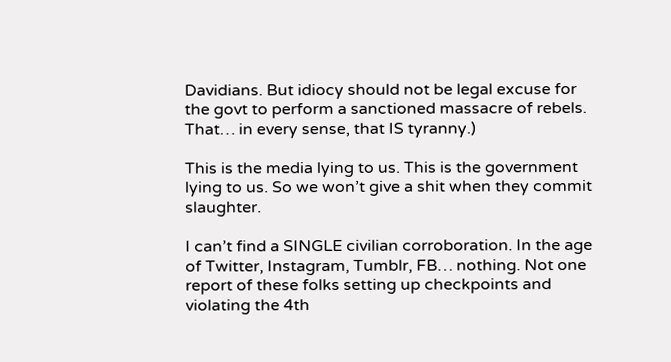Davidians. But idiocy should not be legal excuse for the govt to perform a sanctioned massacre of rebels. That… in every sense, that IS tyranny.)

This is the media lying to us. This is the government lying to us. So we won’t give a shit when they commit slaughter.

I can’t find a SINGLE civilian corroboration. In the age of Twitter, Instagram, Tumblr, FB… nothing. Not one report of these folks setting up checkpoints and violating the 4th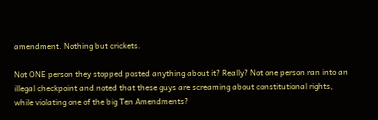amendment. Nothing but crickets.

Not ONE person they stopped posted anything about it? Really? Not one person ran into an illegal checkpoint and noted that these guys are screaming about constitutional rights, while violating one of the big Ten Amendments?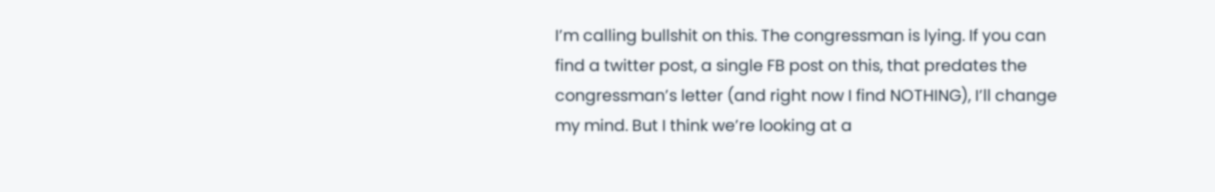I’m calling bullshit on this. The congressman is lying. If you can find a twitter post, a single FB post on this, that predates the congressman’s letter (and right now I find NOTHING), I’ll change my mind. But I think we’re looking at a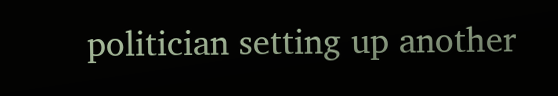politician setting up another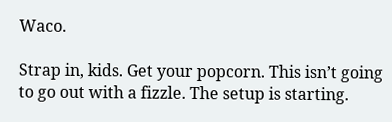Waco.

Strap in, kids. Get your popcorn. This isn’t going to go out with a fizzle. The setup is starting.